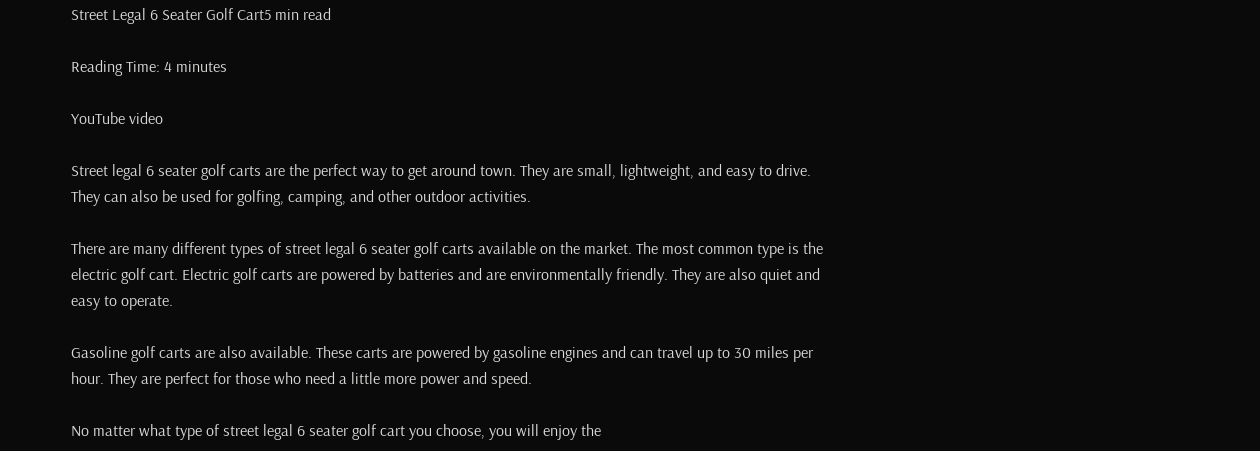Street Legal 6 Seater Golf Cart5 min read

Reading Time: 4 minutes

YouTube video

Street legal 6 seater golf carts are the perfect way to get around town. They are small, lightweight, and easy to drive. They can also be used for golfing, camping, and other outdoor activities.

There are many different types of street legal 6 seater golf carts available on the market. The most common type is the electric golf cart. Electric golf carts are powered by batteries and are environmentally friendly. They are also quiet and easy to operate.

Gasoline golf carts are also available. These carts are powered by gasoline engines and can travel up to 30 miles per hour. They are perfect for those who need a little more power and speed.

No matter what type of street legal 6 seater golf cart you choose, you will enjoy the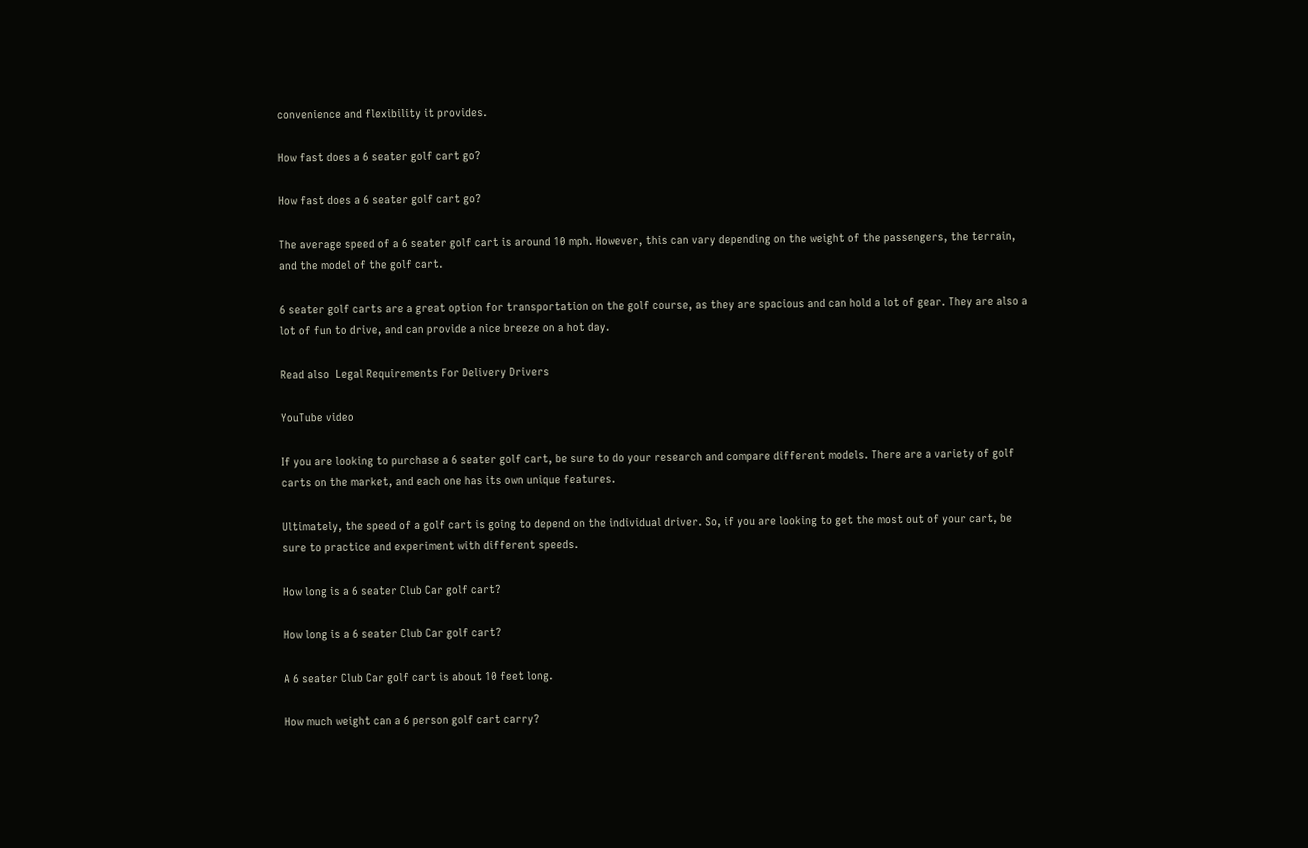convenience and flexibility it provides.

How fast does a 6 seater golf cart go?

How fast does a 6 seater golf cart go?

The average speed of a 6 seater golf cart is around 10 mph. However, this can vary depending on the weight of the passengers, the terrain, and the model of the golf cart.

6 seater golf carts are a great option for transportation on the golf course, as they are spacious and can hold a lot of gear. They are also a lot of fun to drive, and can provide a nice breeze on a hot day.

Read also  Legal Requirements For Delivery Drivers

YouTube video

If you are looking to purchase a 6 seater golf cart, be sure to do your research and compare different models. There are a variety of golf carts on the market, and each one has its own unique features.

Ultimately, the speed of a golf cart is going to depend on the individual driver. So, if you are looking to get the most out of your cart, be sure to practice and experiment with different speeds.

How long is a 6 seater Club Car golf cart?

How long is a 6 seater Club Car golf cart?

A 6 seater Club Car golf cart is about 10 feet long.

How much weight can a 6 person golf cart carry?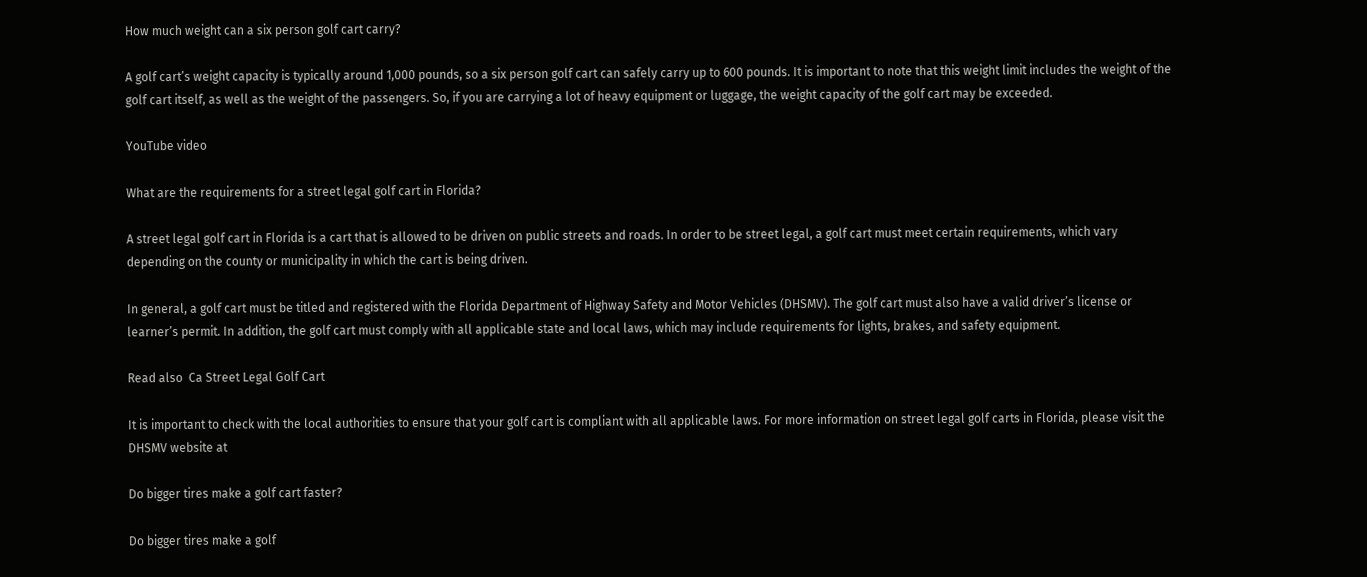How much weight can a six person golf cart carry?

A golf cart’s weight capacity is typically around 1,000 pounds, so a six person golf cart can safely carry up to 600 pounds. It is important to note that this weight limit includes the weight of the golf cart itself, as well as the weight of the passengers. So, if you are carrying a lot of heavy equipment or luggage, the weight capacity of the golf cart may be exceeded.

YouTube video

What are the requirements for a street legal golf cart in Florida?

A street legal golf cart in Florida is a cart that is allowed to be driven on public streets and roads. In order to be street legal, a golf cart must meet certain requirements, which vary depending on the county or municipality in which the cart is being driven.

In general, a golf cart must be titled and registered with the Florida Department of Highway Safety and Motor Vehicles (DHSMV). The golf cart must also have a valid driver’s license or learner’s permit. In addition, the golf cart must comply with all applicable state and local laws, which may include requirements for lights, brakes, and safety equipment.

Read also  Ca Street Legal Golf Cart

It is important to check with the local authorities to ensure that your golf cart is compliant with all applicable laws. For more information on street legal golf carts in Florida, please visit the DHSMV website at

Do bigger tires make a golf cart faster?

Do bigger tires make a golf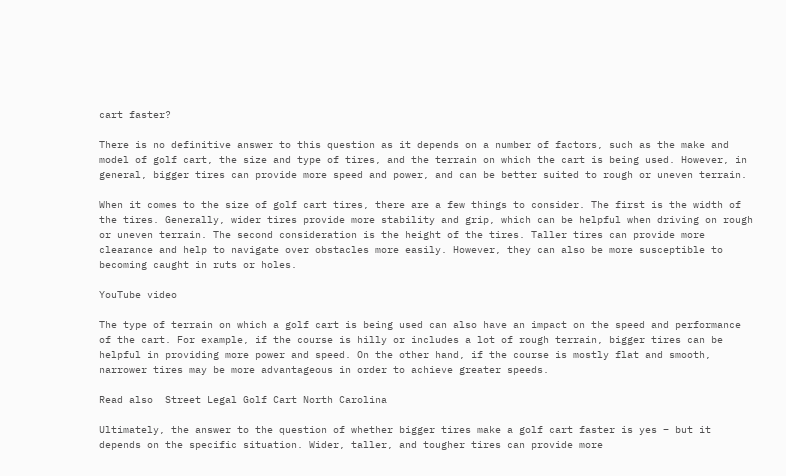cart faster?

There is no definitive answer to this question as it depends on a number of factors, such as the make and model of golf cart, the size and type of tires, and the terrain on which the cart is being used. However, in general, bigger tires can provide more speed and power, and can be better suited to rough or uneven terrain.

When it comes to the size of golf cart tires, there are a few things to consider. The first is the width of the tires. Generally, wider tires provide more stability and grip, which can be helpful when driving on rough or uneven terrain. The second consideration is the height of the tires. Taller tires can provide more clearance and help to navigate over obstacles more easily. However, they can also be more susceptible to becoming caught in ruts or holes.

YouTube video

The type of terrain on which a golf cart is being used can also have an impact on the speed and performance of the cart. For example, if the course is hilly or includes a lot of rough terrain, bigger tires can be helpful in providing more power and speed. On the other hand, if the course is mostly flat and smooth, narrower tires may be more advantageous in order to achieve greater speeds.

Read also  Street Legal Golf Cart North Carolina

Ultimately, the answer to the question of whether bigger tires make a golf cart faster is yes – but it depends on the specific situation. Wider, taller, and tougher tires can provide more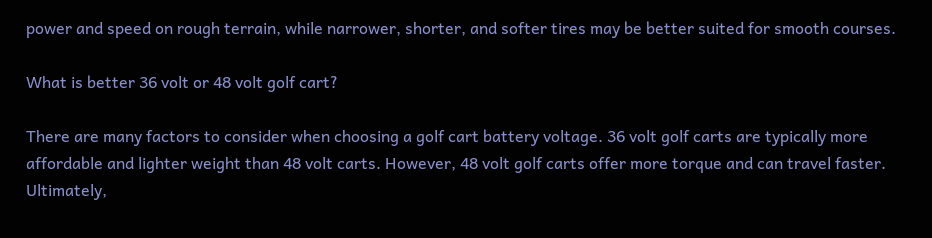power and speed on rough terrain, while narrower, shorter, and softer tires may be better suited for smooth courses.

What is better 36 volt or 48 volt golf cart?

There are many factors to consider when choosing a golf cart battery voltage. 36 volt golf carts are typically more affordable and lighter weight than 48 volt carts. However, 48 volt golf carts offer more torque and can travel faster. Ultimately,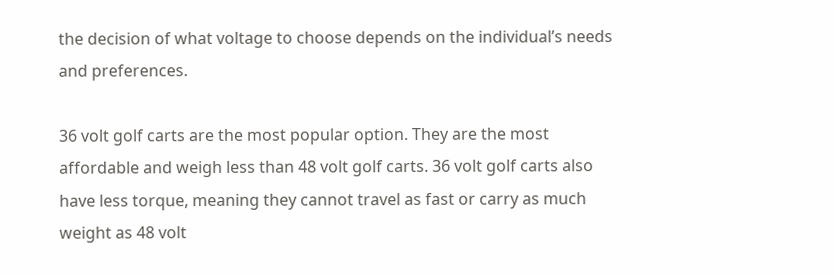the decision of what voltage to choose depends on the individual’s needs and preferences.

36 volt golf carts are the most popular option. They are the most affordable and weigh less than 48 volt golf carts. 36 volt golf carts also have less torque, meaning they cannot travel as fast or carry as much weight as 48 volt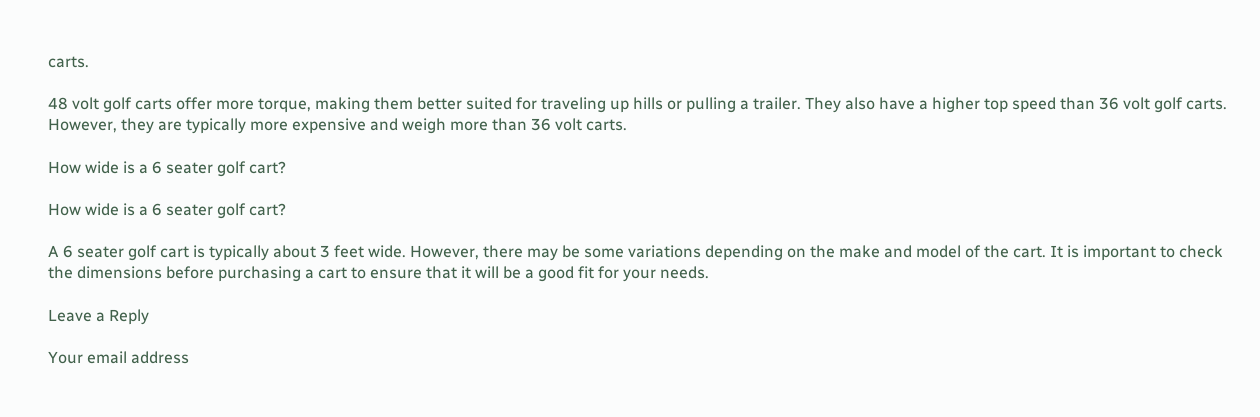carts.

48 volt golf carts offer more torque, making them better suited for traveling up hills or pulling a trailer. They also have a higher top speed than 36 volt golf carts. However, they are typically more expensive and weigh more than 36 volt carts.

How wide is a 6 seater golf cart?

How wide is a 6 seater golf cart?

A 6 seater golf cart is typically about 3 feet wide. However, there may be some variations depending on the make and model of the cart. It is important to check the dimensions before purchasing a cart to ensure that it will be a good fit for your needs.

Leave a Reply

Your email address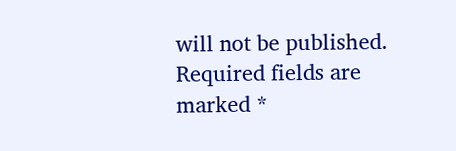will not be published. Required fields are marked *